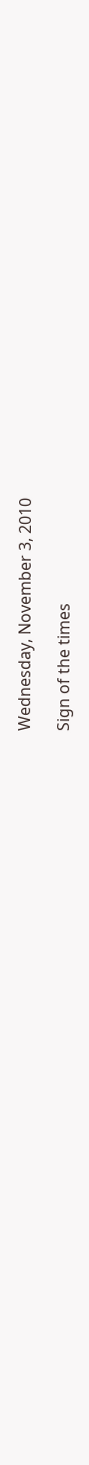Wednesday, November 3, 2010

Sign of the times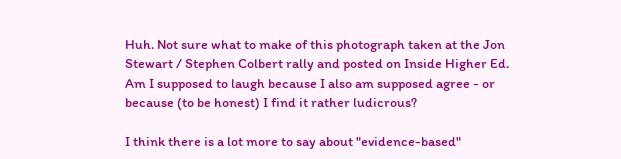Huh. Not sure what to make of this photograph taken at the Jon Stewart / Stephen Colbert rally and posted on Inside Higher Ed. Am I supposed to laugh because I also am supposed agree - or because (to be honest) I find it rather ludicrous?

I think there is a lot more to say about "evidence-based"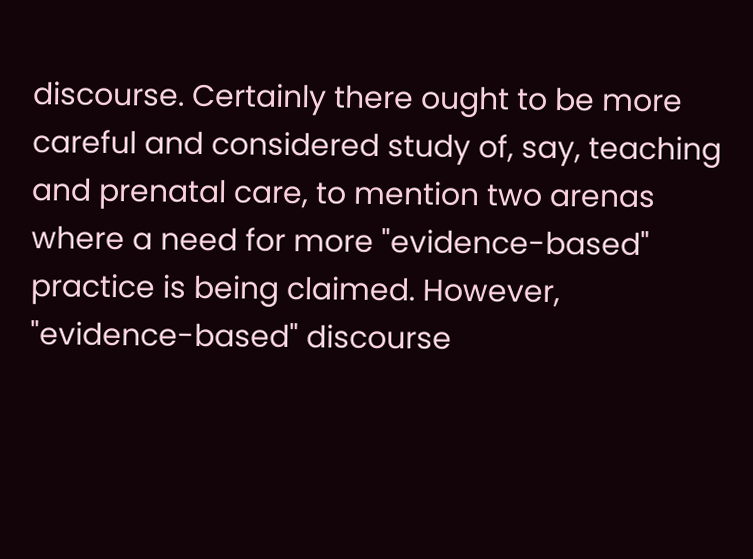discourse. Certainly there ought to be more careful and considered study of, say, teaching and prenatal care, to mention two arenas where a need for more "evidence-based" practice is being claimed. However, "evidence-based" discourse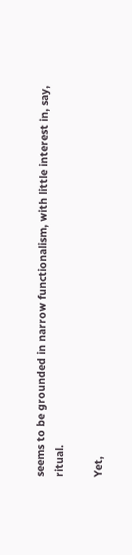seems to be grounded in narrow functionalism, with little interest in, say, ritual.

Yet,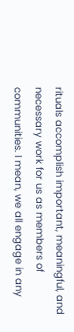rituals accomplish important, meaningful, and necessary work for us as members of communities. I mean, we all engage in any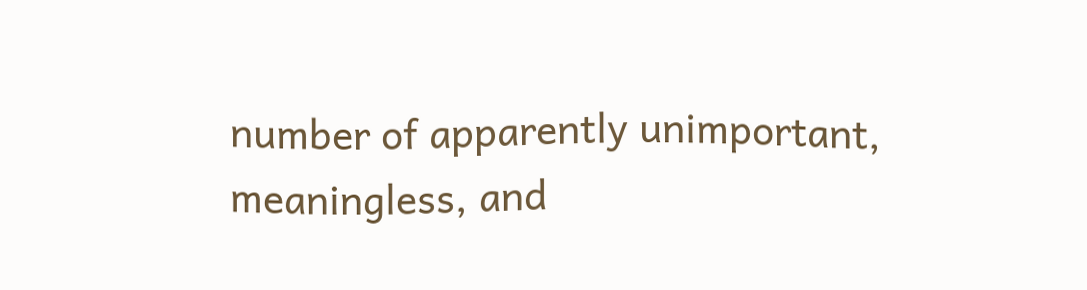number of apparently unimportant, meaningless, and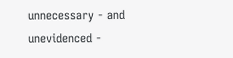unnecessary - and unevidenced -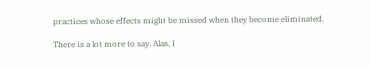practices whose effects might be missed when they become eliminated.

There is a lot more to say. Alas, I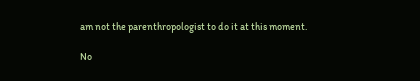am not the parenthropologist to do it at this moment.

No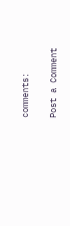comments:

Post a Comment